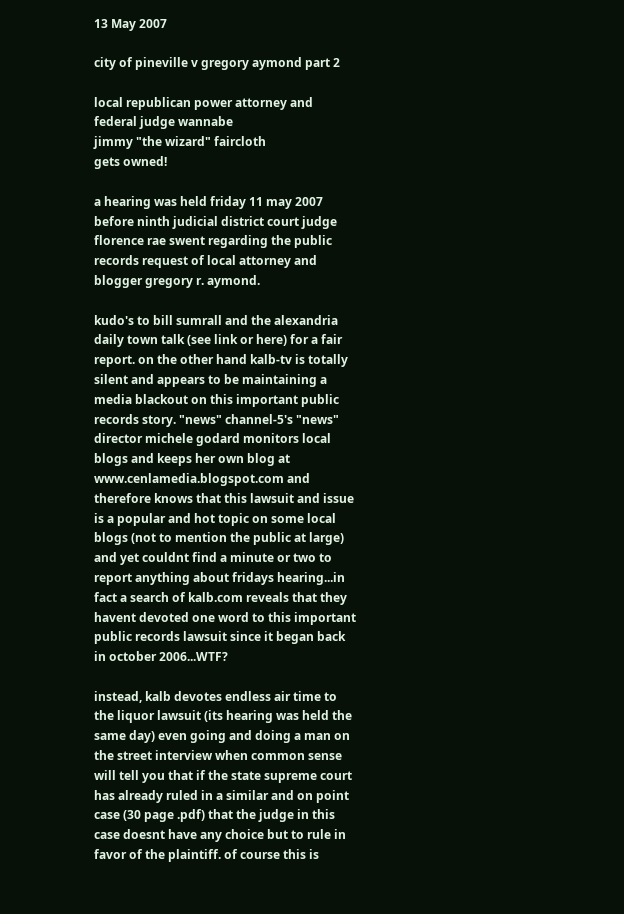13 May 2007

city of pineville v gregory aymond part 2

local republican power attorney and federal judge wannabe
jimmy "the wizard" faircloth
gets owned!

a hearing was held friday 11 may 2007 before ninth judicial district court judge florence rae swent regarding the public records request of local attorney and blogger gregory r. aymond.

kudo's to bill sumrall and the alexandria daily town talk (see link or here) for a fair report. on the other hand kalb-tv is totally silent and appears to be maintaining a media blackout on this important public records story. "news" channel-5's "news" director michele godard monitors local blogs and keeps her own blog at www.cenlamedia.blogspot.com and therefore knows that this lawsuit and issue is a popular and hot topic on some local blogs (not to mention the public at large) and yet couldnt find a minute or two to report anything about fridays hearing...in fact a search of kalb.com reveals that they havent devoted one word to this important public records lawsuit since it began back in october 2006...WTF?

instead, kalb devotes endless air time to the liquor lawsuit (its hearing was held the same day) even going and doing a man on the street interview when common sense will tell you that if the state supreme court has already ruled in a similar and on point case (30 page .pdf) that the judge in this case doesnt have any choice but to rule in favor of the plaintiff. of course this is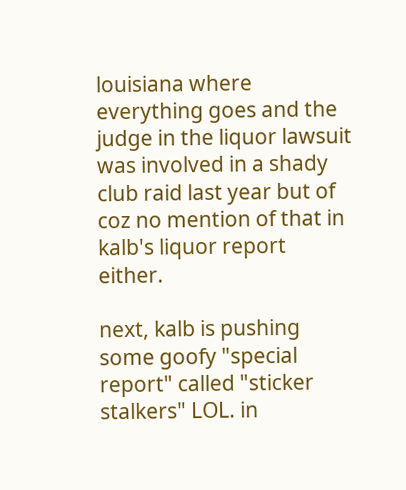louisiana where everything goes and the judge in the liquor lawsuit was involved in a shady club raid last year but of coz no mention of that in kalb's liquor report either.

next, kalb is pushing some goofy "special report" called "sticker stalkers" LOL. in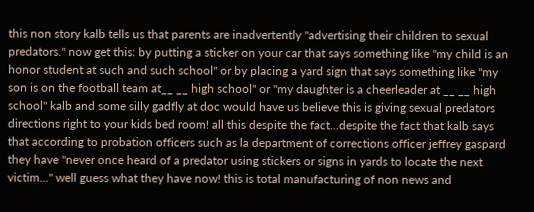this non story kalb tells us that parents are inadvertently "advertising their children to sexual predators." now get this: by putting a sticker on your car that says something like "my child is an honor student at such and such school" or by placing a yard sign that says something like "my son is on the football team at__ __ high school" or "my daughter is a cheerleader at __ __ high school" kalb and some silly gadfly at doc would have us believe this is giving sexual predators directions right to your kids bed room! all this despite the fact...despite the fact that kalb says that according to probation officers such as la department of corrections officer jeffrey gaspard they have "never once heard of a predator using stickers or signs in yards to locate the next victim..." well guess what they have now! this is total manufacturing of non news and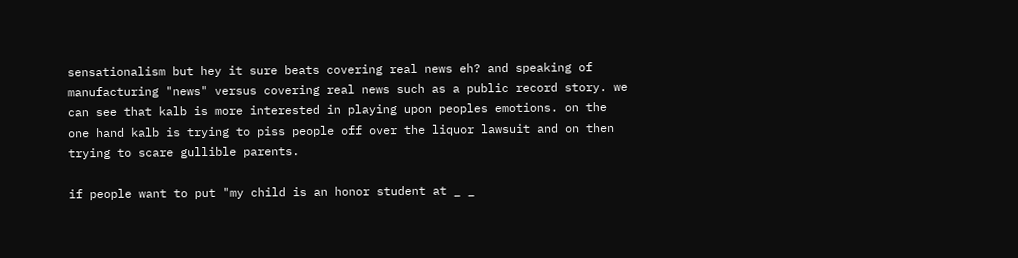sensationalism but hey it sure beats covering real news eh? and speaking of manufacturing "news" versus covering real news such as a public record story. we can see that kalb is more interested in playing upon peoples emotions. on the one hand kalb is trying to piss people off over the liquor lawsuit and on then trying to scare gullible parents.

if people want to put "my child is an honor student at _ _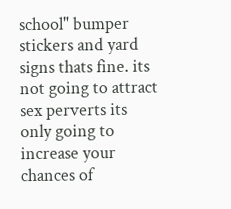school" bumper stickers and yard signs thats fine. its not going to attract sex perverts its only going to increase your chances of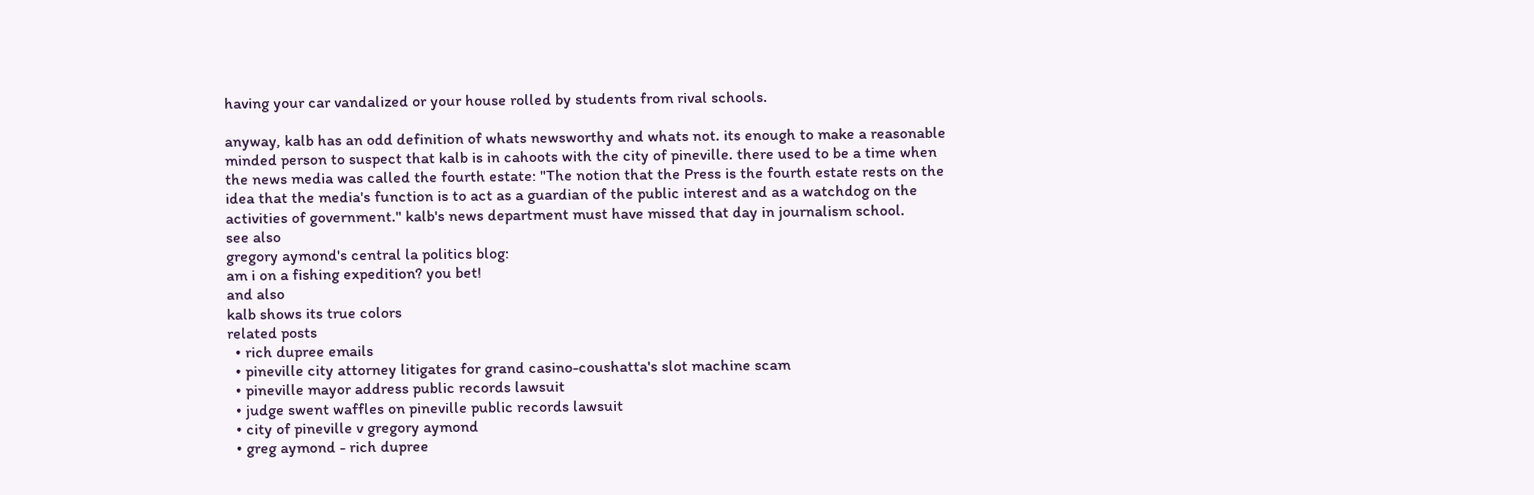having your car vandalized or your house rolled by students from rival schools.

anyway, kalb has an odd definition of whats newsworthy and whats not. its enough to make a reasonable minded person to suspect that kalb is in cahoots with the city of pineville. there used to be a time when the news media was called the fourth estate: "The notion that the Press is the fourth estate rests on the idea that the media's function is to act as a guardian of the public interest and as a watchdog on the activities of government." kalb's news department must have missed that day in journalism school.
see also
gregory aymond's central la politics blog:
am i on a fishing expedition? you bet!
and also
kalb shows its true colors
related posts
  • rich dupree emails
  • pineville city attorney litigates for grand casino-coushatta's slot machine scam
  • pineville mayor address public records lawsuit
  • judge swent waffles on pineville public records lawsuit
  • city of pineville v gregory aymond
  • greg aymond - rich dupree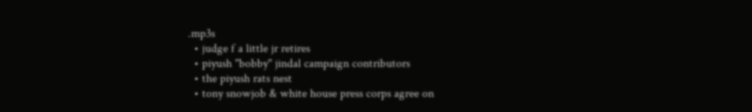.mp3s
  • judge f a little jr retires
  • piyush "bobby" jindal campaign contributors
  • the piyush rats nest
  • tony snowjob & white house press corps agree on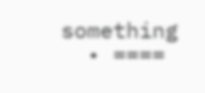something
  • ====